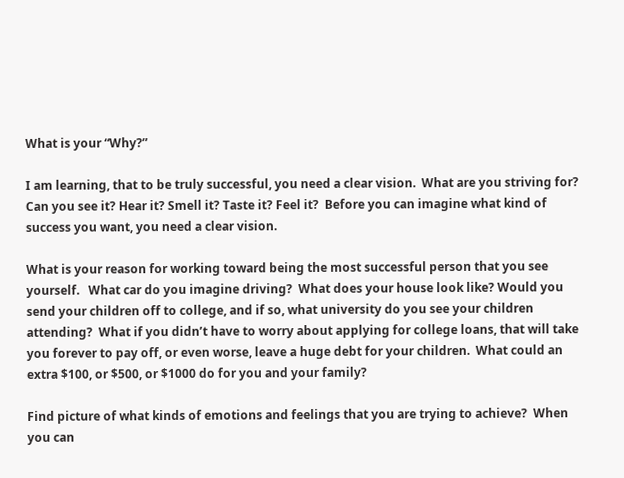What is your “Why?”

I am learning, that to be truly successful, you need a clear vision.  What are you striving for?  Can you see it? Hear it? Smell it? Taste it? Feel it?  Before you can imagine what kind of success you want, you need a clear vision.

What is your reason for working toward being the most successful person that you see yourself.   What car do you imagine driving?  What does your house look like? Would you send your children off to college, and if so, what university do you see your children attending?  What if you didn’t have to worry about applying for college loans, that will take you forever to pay off, or even worse, leave a huge debt for your children.  What could an extra $100, or $500, or $1000 do for you and your family?

Find picture of what kinds of emotions and feelings that you are trying to achieve?  When you can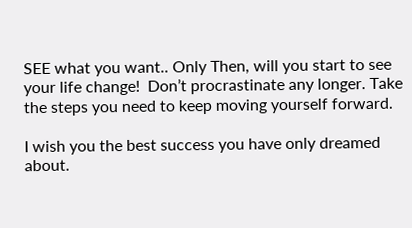SEE what you want.. Only Then, will you start to see your life change!  Don’t procrastinate any longer. Take the steps you need to keep moving yourself forward.

I wish you the best success you have only dreamed about.